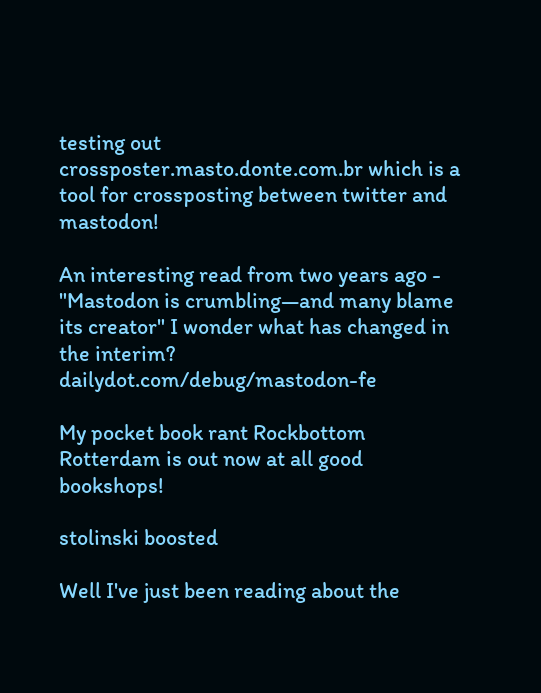testing out crossposter.masto.donte.com.br which is a tool for crossposting between twitter and mastodon!

An interesting read from two years ago - "Mastodon is crumbling—and many blame its creator" I wonder what has changed in the interim? dailydot.com/debug/mastodon-fe

My pocket book rant Rockbottom Rotterdam is out now at all good bookshops!

stolinski boosted

Well I've just been reading about the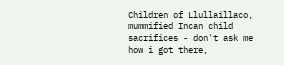Children of Llullaillaco, mummified Incan child sacrifices - don't ask me how i got there,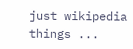just wikipedia things ...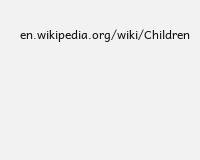en.wikipedia.org/wiki/Children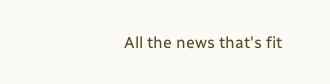All the news that's fit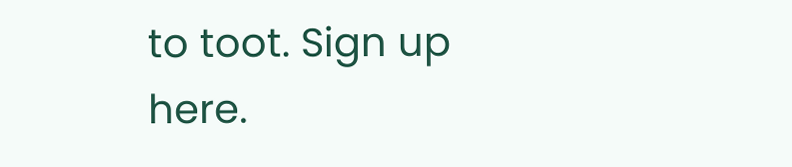to toot. Sign up here.